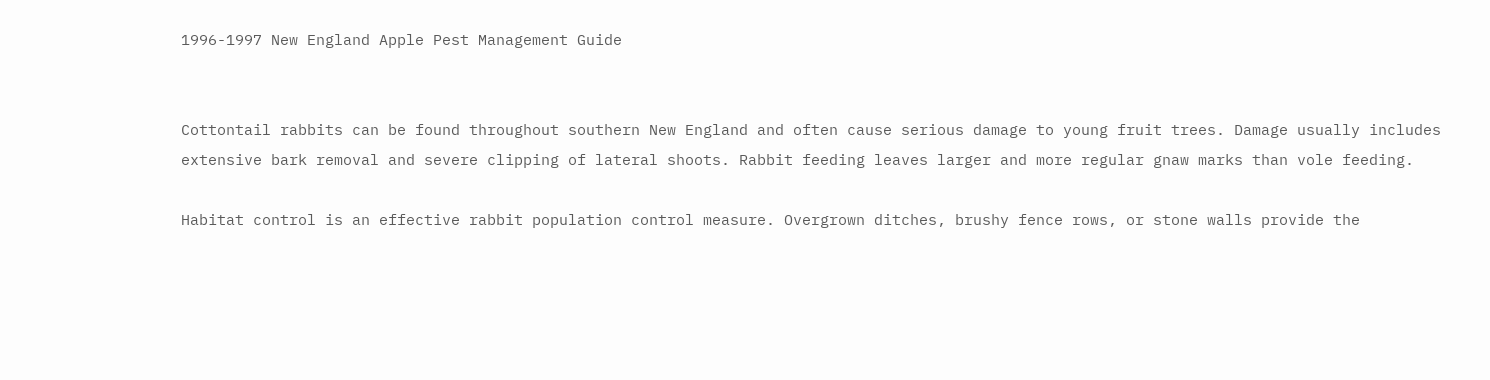1996-1997 New England Apple Pest Management Guide


Cottontail rabbits can be found throughout southern New England and often cause serious damage to young fruit trees. Damage usually includes extensive bark removal and severe clipping of lateral shoots. Rabbit feeding leaves larger and more regular gnaw marks than vole feeding.

Habitat control is an effective rabbit population control measure. Overgrown ditches, brushy fence rows, or stone walls provide the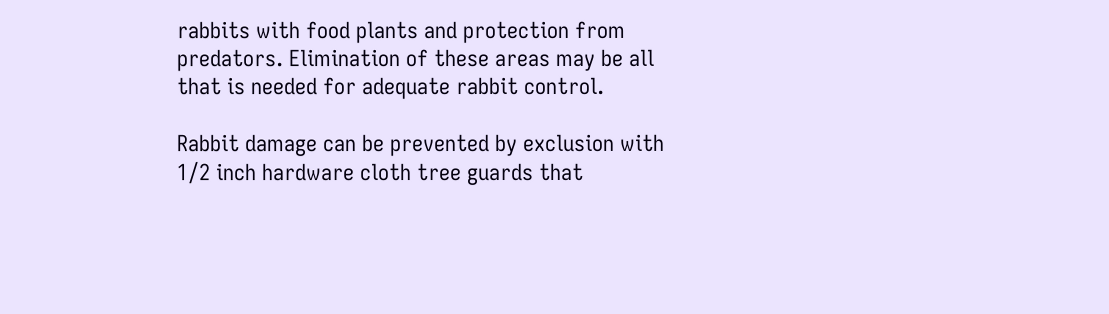rabbits with food plants and protection from predators. Elimination of these areas may be all that is needed for adequate rabbit control.

Rabbit damage can be prevented by exclusion with 1/2 inch hardware cloth tree guards that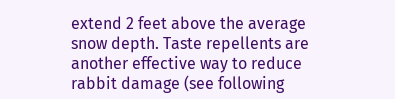extend 2 feet above the average snow depth. Taste repellents are another effective way to reduce rabbit damage (see following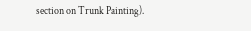section on Trunk Painting).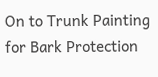On to Trunk Painting for Bark Protection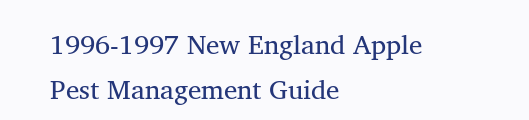1996-1997 New England Apple Pest Management Guide